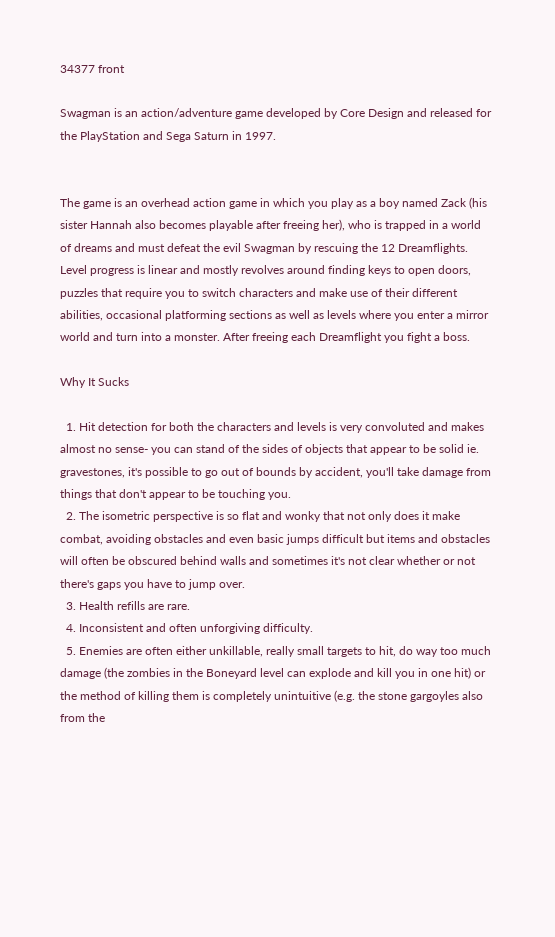34377 front

Swagman is an action/adventure game developed by Core Design and released for the PlayStation and Sega Saturn in 1997.


The game is an overhead action game in which you play as a boy named Zack (his sister Hannah also becomes playable after freeing her), who is trapped in a world of dreams and must defeat the evil Swagman by rescuing the 12 Dreamflights. Level progress is linear and mostly revolves around finding keys to open doors, puzzles that require you to switch characters and make use of their different abilities, occasional platforming sections as well as levels where you enter a mirror world and turn into a monster. After freeing each Dreamflight you fight a boss.

Why It Sucks

  1. Hit detection for both the characters and levels is very convoluted and makes almost no sense- you can stand of the sides of objects that appear to be solid ie. gravestones, it's possible to go out of bounds by accident, you'll take damage from things that don't appear to be touching you.
  2. The isometric perspective is so flat and wonky that not only does it make combat, avoiding obstacles and even basic jumps difficult but items and obstacles will often be obscured behind walls and sometimes it's not clear whether or not there's gaps you have to jump over.
  3. Health refills are rare.
  4. Inconsistent and often unforgiving difficulty.
  5. Enemies are often either unkillable, really small targets to hit, do way too much damage (the zombies in the Boneyard level can explode and kill you in one hit) or the method of killing them is completely unintuitive (e.g. the stone gargoyles also from the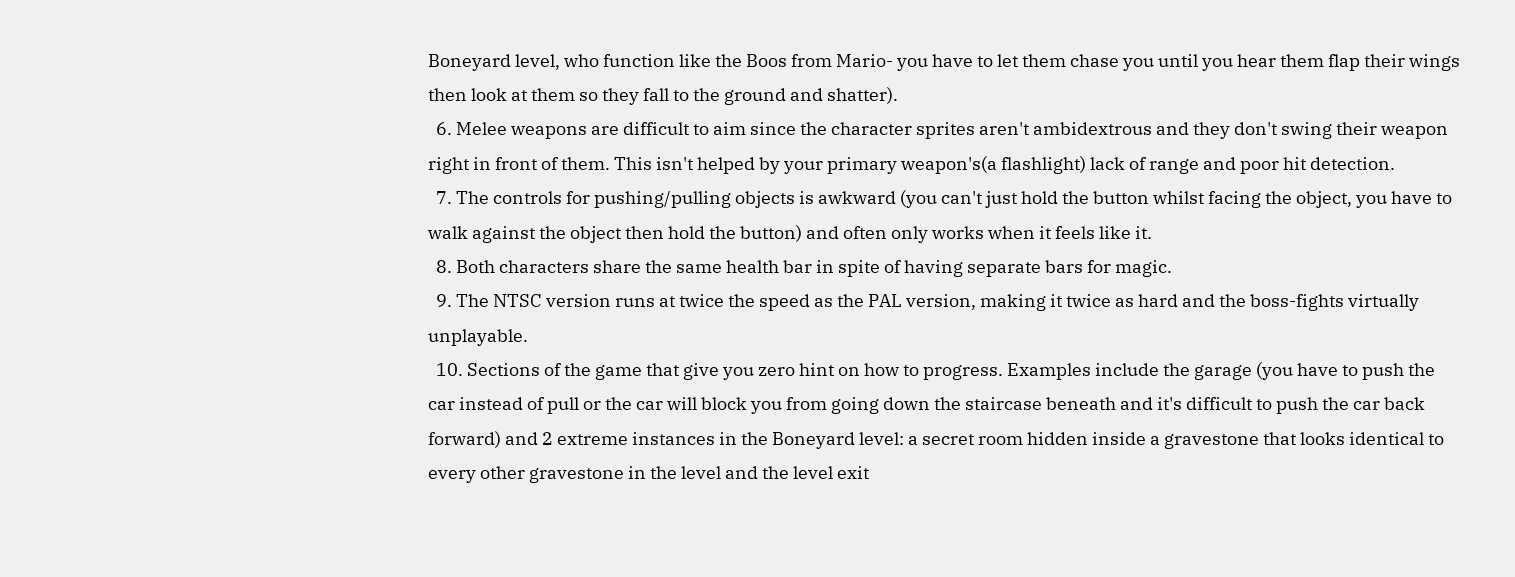Boneyard level, who function like the Boos from Mario- you have to let them chase you until you hear them flap their wings then look at them so they fall to the ground and shatter).
  6. Melee weapons are difficult to aim since the character sprites aren't ambidextrous and they don't swing their weapon right in front of them. This isn't helped by your primary weapon's(a flashlight) lack of range and poor hit detection.
  7. The controls for pushing/pulling objects is awkward (you can't just hold the button whilst facing the object, you have to walk against the object then hold the button) and often only works when it feels like it.
  8. Both characters share the same health bar in spite of having separate bars for magic.
  9. The NTSC version runs at twice the speed as the PAL version, making it twice as hard and the boss-fights virtually unplayable.
  10. Sections of the game that give you zero hint on how to progress. Examples include the garage (you have to push the car instead of pull or the car will block you from going down the staircase beneath and it's difficult to push the car back forward) and 2 extreme instances in the Boneyard level: a secret room hidden inside a gravestone that looks identical to every other gravestone in the level and the level exit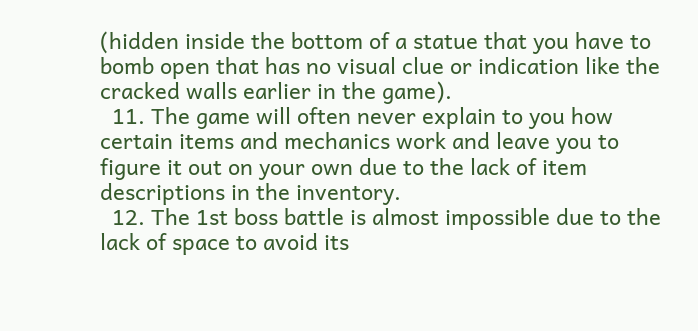(hidden inside the bottom of a statue that you have to bomb open that has no visual clue or indication like the cracked walls earlier in the game).
  11. The game will often never explain to you how certain items and mechanics work and leave you to figure it out on your own due to the lack of item descriptions in the inventory.
  12. The 1st boss battle is almost impossible due to the lack of space to avoid its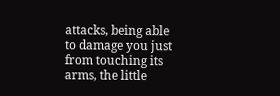attacks, being able to damage you just from touching its arms, the little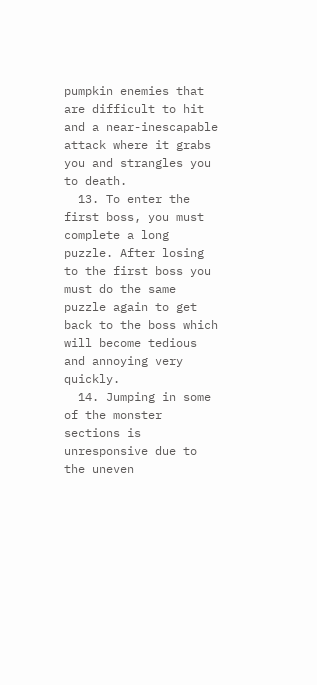pumpkin enemies that are difficult to hit and a near-inescapable attack where it grabs you and strangles you to death.
  13. To enter the first boss, you must complete a long puzzle. After losing to the first boss you must do the same puzzle again to get back to the boss which will become tedious and annoying very quickly.
  14. Jumping in some of the monster sections is unresponsive due to the uneven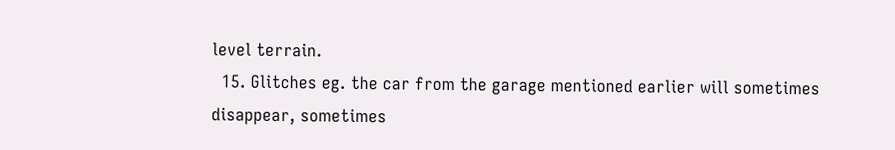level terrain.
  15. Glitches eg. the car from the garage mentioned earlier will sometimes disappear, sometimes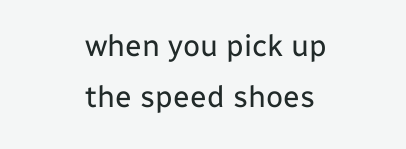when you pick up the speed shoes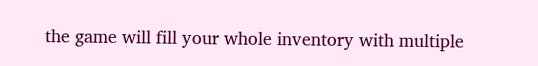the game will fill your whole inventory with multiple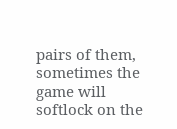pairs of them, sometimes the game will softlock on the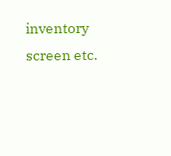inventory screen etc.